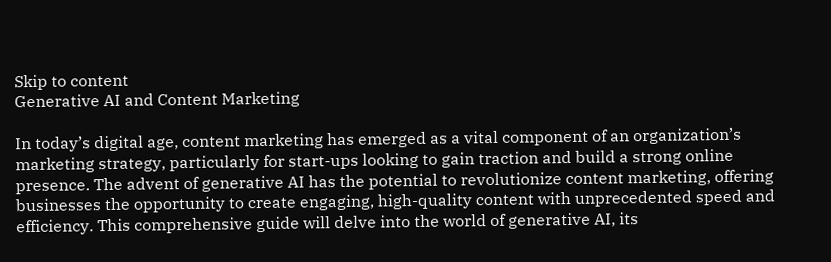Skip to content
Generative AI and Content Marketing

In today’s digital age, content marketing has emerged as a vital component of an organization’s marketing strategy, particularly for start-ups looking to gain traction and build a strong online presence. The advent of generative AI has the potential to revolutionize content marketing, offering businesses the opportunity to create engaging, high-quality content with unprecedented speed and efficiency. This comprehensive guide will delve into the world of generative AI, its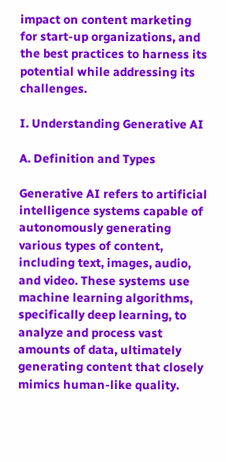impact on content marketing for start-up organizations, and the best practices to harness its potential while addressing its challenges.

I. Understanding Generative AI

A. Definition and Types

Generative AI refers to artificial intelligence systems capable of autonomously generating various types of content, including text, images, audio, and video. These systems use machine learning algorithms, specifically deep learning, to analyze and process vast amounts of data, ultimately generating content that closely mimics human-like quality.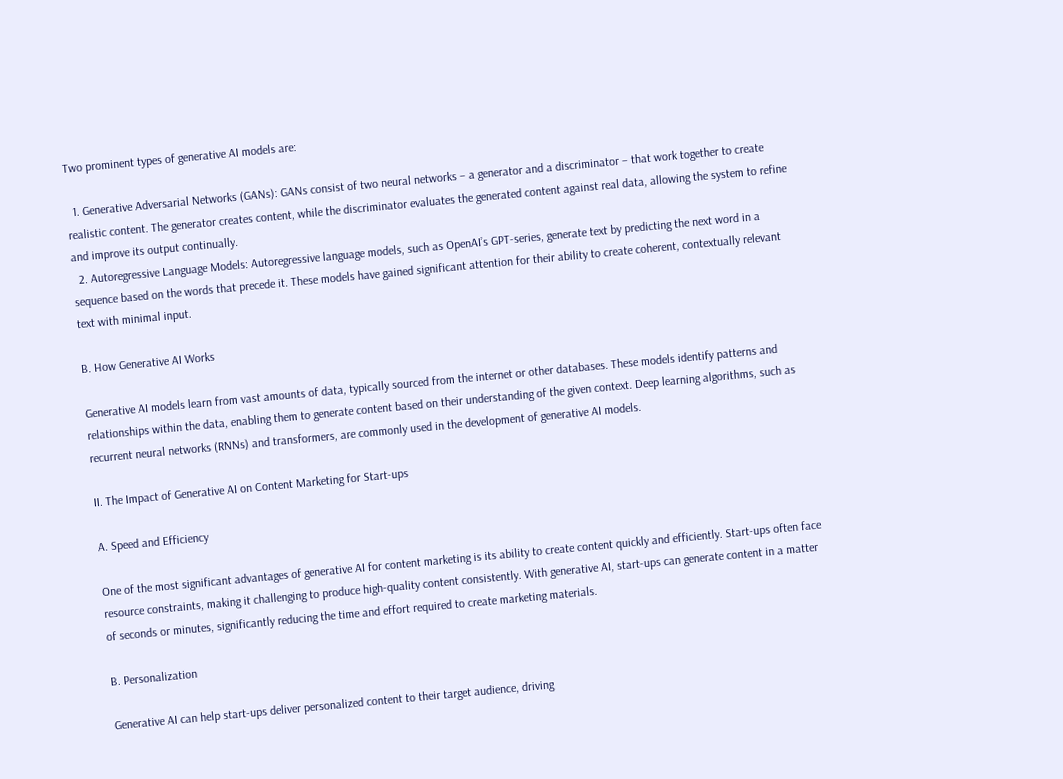Two prominent types of generative AI models are:

  1. Generative Adversarial Networks (GANs): GANs consist of two neural networks – a generator and a discriminator – that work together to create realistic content. The generator creates content, while the discriminator evaluates the generated content against real data, allowing the system to refine and improve its output continually.
  2. Autoregressive Language Models: Autoregressive language models, such as OpenAI’s GPT-series, generate text by predicting the next word in a sequence based on the words that precede it. These models have gained significant attention for their ability to create coherent, contextually relevant text with minimal input.

B. How Generative AI Works

Generative AI models learn from vast amounts of data, typically sourced from the internet or other databases. These models identify patterns and relationships within the data, enabling them to generate content based on their understanding of the given context. Deep learning algorithms, such as recurrent neural networks (RNNs) and transformers, are commonly used in the development of generative AI models.

II. The Impact of Generative AI on Content Marketing for Start-ups

A. Speed and Efficiency

One of the most significant advantages of generative AI for content marketing is its ability to create content quickly and efficiently. Start-ups often face resource constraints, making it challenging to produce high-quality content consistently. With generative AI, start-ups can generate content in a matter of seconds or minutes, significantly reducing the time and effort required to create marketing materials.

B. Personalization

Generative AI can help start-ups deliver personalized content to their target audience, driving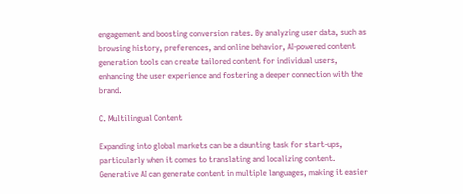engagement and boosting conversion rates. By analyzing user data, such as browsing history, preferences, and online behavior, AI-powered content generation tools can create tailored content for individual users, enhancing the user experience and fostering a deeper connection with the brand.

C. Multilingual Content

Expanding into global markets can be a daunting task for start-ups, particularly when it comes to translating and localizing content. Generative AI can generate content in multiple languages, making it easier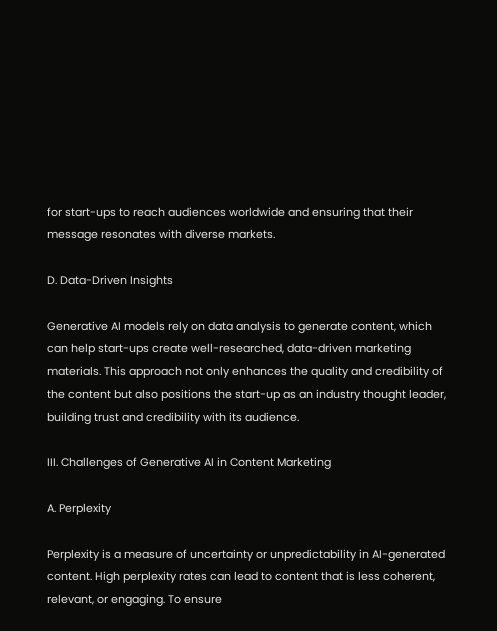for start-ups to reach audiences worldwide and ensuring that their message resonates with diverse markets.

D. Data-Driven Insights

Generative AI models rely on data analysis to generate content, which can help start-ups create well-researched, data-driven marketing materials. This approach not only enhances the quality and credibility of the content but also positions the start-up as an industry thought leader, building trust and credibility with its audience.

III. Challenges of Generative AI in Content Marketing

A. Perplexity

Perplexity is a measure of uncertainty or unpredictability in AI-generated content. High perplexity rates can lead to content that is less coherent, relevant, or engaging. To ensure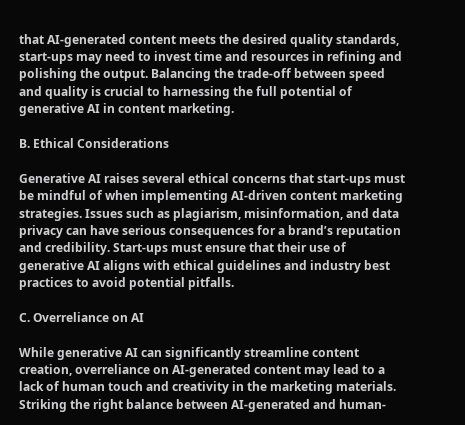that AI-generated content meets the desired quality standards, start-ups may need to invest time and resources in refining and polishing the output. Balancing the trade-off between speed and quality is crucial to harnessing the full potential of generative AI in content marketing.

B. Ethical Considerations

Generative AI raises several ethical concerns that start-ups must be mindful of when implementing AI-driven content marketing strategies. Issues such as plagiarism, misinformation, and data privacy can have serious consequences for a brand’s reputation and credibility. Start-ups must ensure that their use of generative AI aligns with ethical guidelines and industry best practices to avoid potential pitfalls.

C. Overreliance on AI

While generative AI can significantly streamline content creation, overreliance on AI-generated content may lead to a lack of human touch and creativity in the marketing materials. Striking the right balance between AI-generated and human-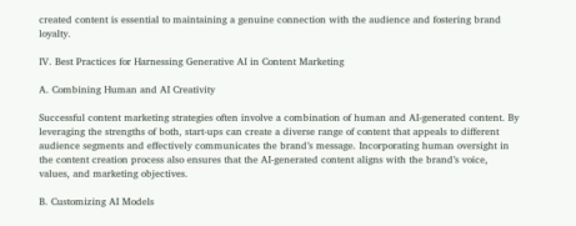created content is essential to maintaining a genuine connection with the audience and fostering brand loyalty.

IV. Best Practices for Harnessing Generative AI in Content Marketing

A. Combining Human and AI Creativity

Successful content marketing strategies often involve a combination of human and AI-generated content. By leveraging the strengths of both, start-ups can create a diverse range of content that appeals to different audience segments and effectively communicates the brand’s message. Incorporating human oversight in the content creation process also ensures that the AI-generated content aligns with the brand’s voice, values, and marketing objectives.

B. Customizing AI Models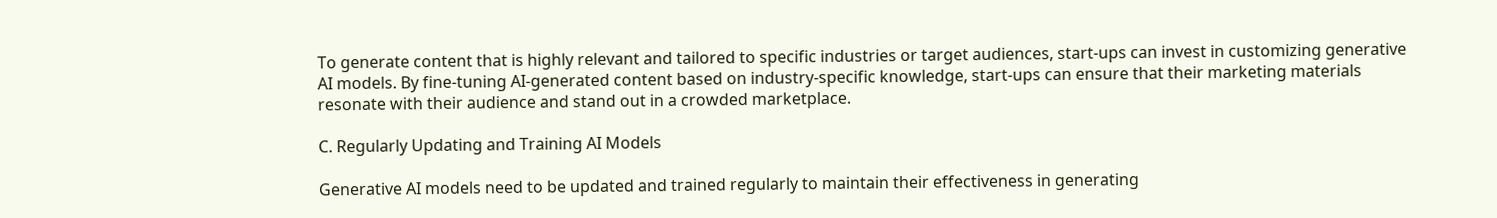To generate content that is highly relevant and tailored to specific industries or target audiences, start-ups can invest in customizing generative AI models. By fine-tuning AI-generated content based on industry-specific knowledge, start-ups can ensure that their marketing materials resonate with their audience and stand out in a crowded marketplace.

C. Regularly Updating and Training AI Models

Generative AI models need to be updated and trained regularly to maintain their effectiveness in generating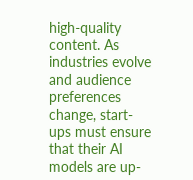high-quality content. As industries evolve and audience preferences change, start-ups must ensure that their AI models are up-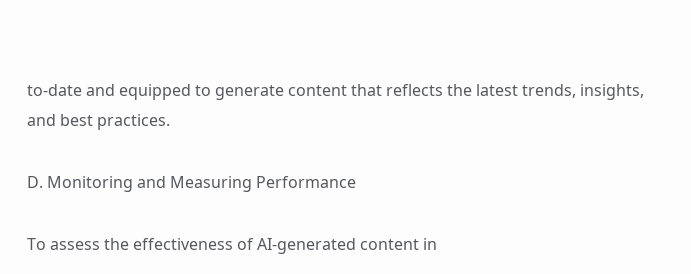to-date and equipped to generate content that reflects the latest trends, insights, and best practices.

D. Monitoring and Measuring Performance

To assess the effectiveness of AI-generated content in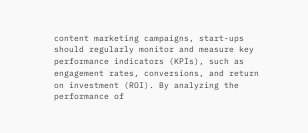content marketing campaigns, start-ups should regularly monitor and measure key performance indicators (KPIs), such as engagement rates, conversions, and return on investment (ROI). By analyzing the performance of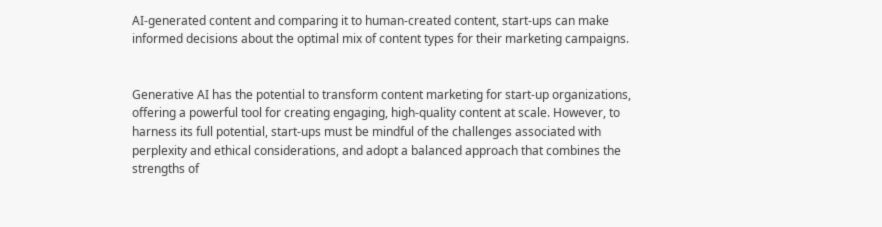AI-generated content and comparing it to human-created content, start-ups can make informed decisions about the optimal mix of content types for their marketing campaigns.


Generative AI has the potential to transform content marketing for start-up organizations, offering a powerful tool for creating engaging, high-quality content at scale. However, to harness its full potential, start-ups must be mindful of the challenges associated with perplexity and ethical considerations, and adopt a balanced approach that combines the strengths of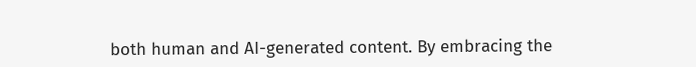both human and AI-generated content. By embracing the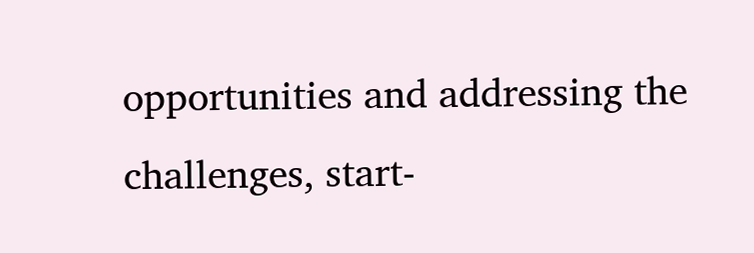opportunities and addressing the challenges, start-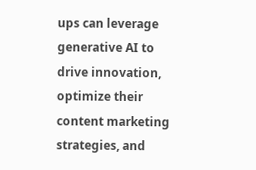ups can leverage generative AI to drive innovation, optimize their content marketing strategies, and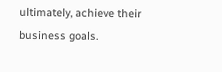ultimately, achieve their business goals.